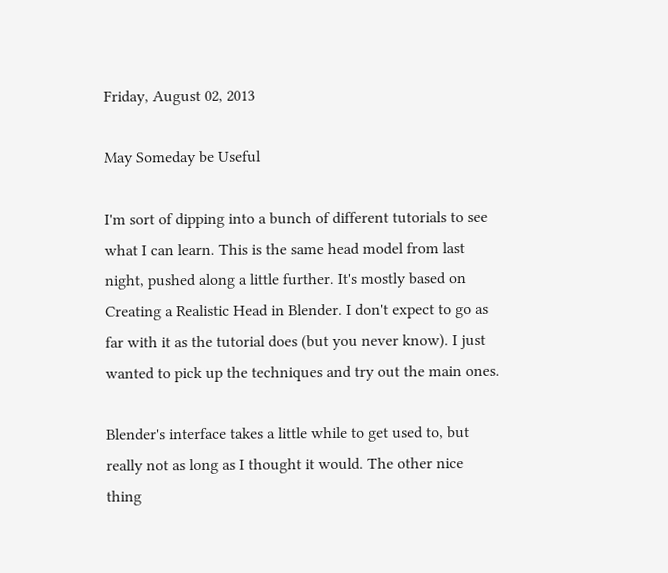Friday, August 02, 2013

May Someday be Useful

I'm sort of dipping into a bunch of different tutorials to see what I can learn. This is the same head model from last night, pushed along a little further. It's mostly based on Creating a Realistic Head in Blender. I don't expect to go as far with it as the tutorial does (but you never know). I just wanted to pick up the techniques and try out the main ones.

Blender's interface takes a little while to get used to, but really not as long as I thought it would. The other nice thing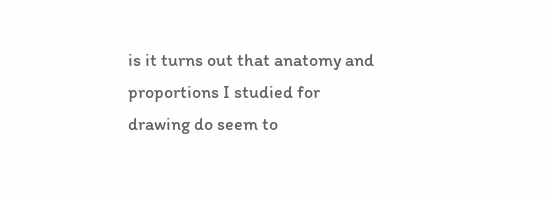is it turns out that anatomy and proportions I studied for drawing do seem to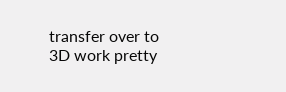transfer over to 3D work pretty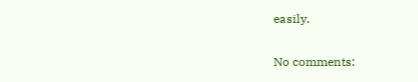easily.

No comments: